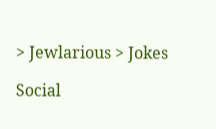> Jewlarious > Jokes

Social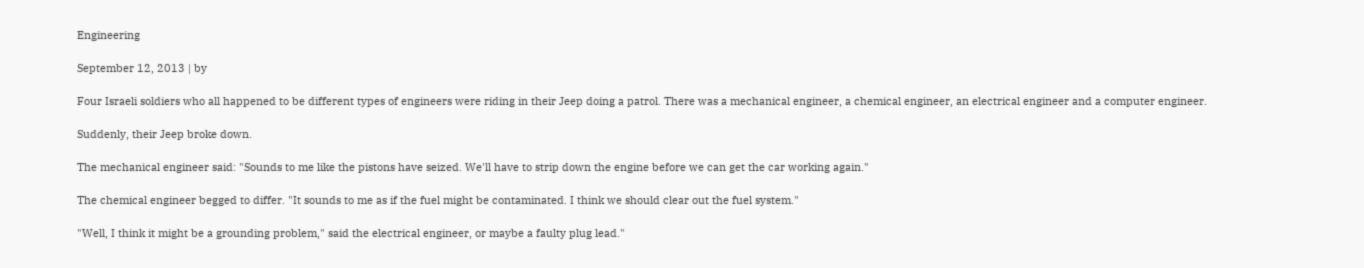Engineering

September 12, 2013 | by

Four Israeli soldiers who all happened to be different types of engineers were riding in their Jeep doing a patrol. There was a mechanical engineer, a chemical engineer, an electrical engineer and a computer engineer.

Suddenly, their Jeep broke down.

The mechanical engineer said: "Sounds to me like the pistons have seized. We'll have to strip down the engine before we can get the car working again."

The chemical engineer begged to differ. "It sounds to me as if the fuel might be contaminated. I think we should clear out the fuel system."

"Well, I think it might be a grounding problem," said the electrical engineer, or maybe a faulty plug lead."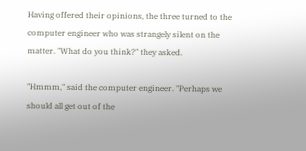Having offered their opinions, the three turned to the computer engineer who was strangely silent on the matter. "What do you think?" they asked.

"Hmmm," said the computer engineer. "Perhaps we should all get out of the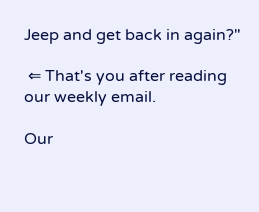Jeep and get back in again?"

 ⇐ That's you after reading our weekly email.

Our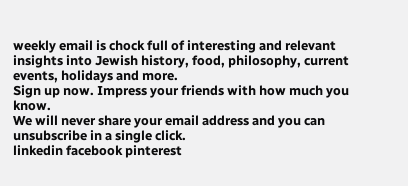weekly email is chock full of interesting and relevant insights into Jewish history, food, philosophy, current events, holidays and more.
Sign up now. Impress your friends with how much you know.
We will never share your email address and you can unsubscribe in a single click.
linkedin facebook pinterest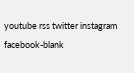youtube rss twitter instagram facebook-blank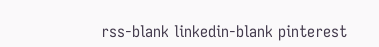rss-blank linkedin-blank pinterest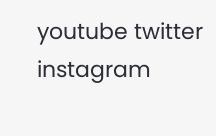youtube twitter instagram